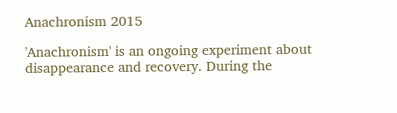Anachronism 2015

'Anachronism' is an ongoing experiment about disappearance and recovery. During the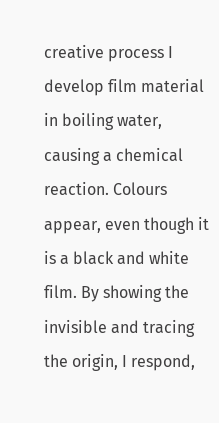creative process I develop film material in boiling water, causing a chemical reaction. Colours appear, even though it is a black and white film. By showing the invisible and tracing the origin, I respond,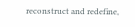reconstruct and redefine,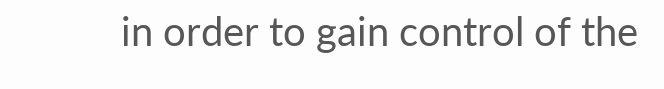in order to gain control of the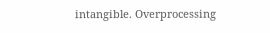intangible. Overprocessing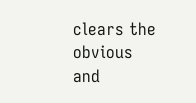clears the obvious and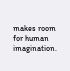makes room for human imagination.